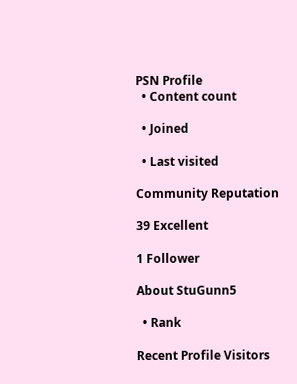PSN Profile
  • Content count

  • Joined

  • Last visited

Community Reputation

39 Excellent

1 Follower

About StuGunn5

  • Rank

Recent Profile Visitors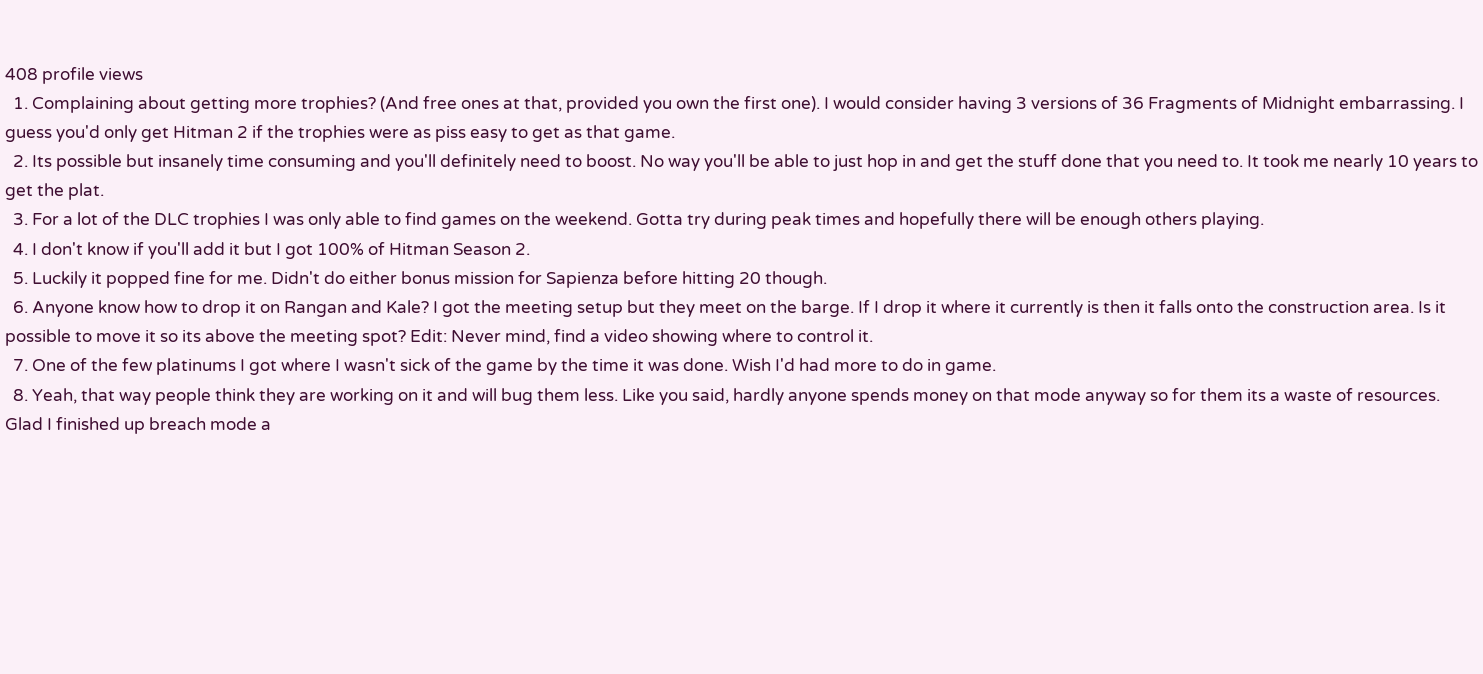408 profile views
  1. Complaining about getting more trophies? (And free ones at that, provided you own the first one). I would consider having 3 versions of 36 Fragments of Midnight embarrassing. I guess you'd only get Hitman 2 if the trophies were as piss easy to get as that game.
  2. Its possible but insanely time consuming and you'll definitely need to boost. No way you'll be able to just hop in and get the stuff done that you need to. It took me nearly 10 years to get the plat.
  3. For a lot of the DLC trophies I was only able to find games on the weekend. Gotta try during peak times and hopefully there will be enough others playing.
  4. I don't know if you'll add it but I got 100% of Hitman Season 2.
  5. Luckily it popped fine for me. Didn't do either bonus mission for Sapienza before hitting 20 though.
  6. Anyone know how to drop it on Rangan and Kale? I got the meeting setup but they meet on the barge. If I drop it where it currently is then it falls onto the construction area. Is it possible to move it so its above the meeting spot? Edit: Never mind, find a video showing where to control it.
  7. One of the few platinums I got where I wasn't sick of the game by the time it was done. Wish I'd had more to do in game.
  8. Yeah, that way people think they are working on it and will bug them less. Like you said, hardly anyone spends money on that mode anyway so for them its a waste of resources. Glad I finished up breach mode a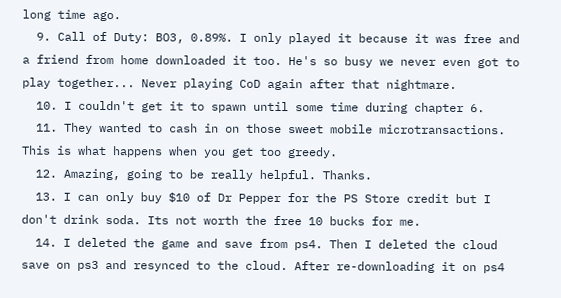long time ago.
  9. Call of Duty: BO3, 0.89%. I only played it because it was free and a friend from home downloaded it too. He's so busy we never even got to play together... Never playing CoD again after that nightmare.
  10. I couldn't get it to spawn until some time during chapter 6.
  11. They wanted to cash in on those sweet mobile microtransactions. This is what happens when you get too greedy.
  12. Amazing, going to be really helpful. Thanks.
  13. I can only buy $10 of Dr Pepper for the PS Store credit but I don't drink soda. Its not worth the free 10 bucks for me.
  14. I deleted the game and save from ps4. Then I deleted the cloud save on ps3 and resynced to the cloud. After re-downloading it on ps4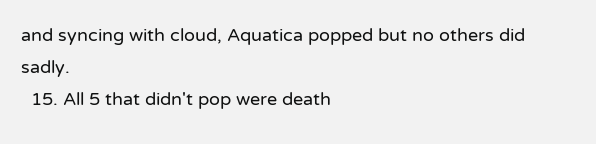and syncing with cloud, Aquatica popped but no others did sadly.
  15. All 5 that didn't pop were death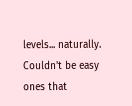levels... naturally. Couldn't be easy ones that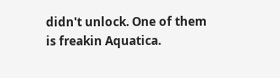didn't unlock. One of them is freakin Aquatica.